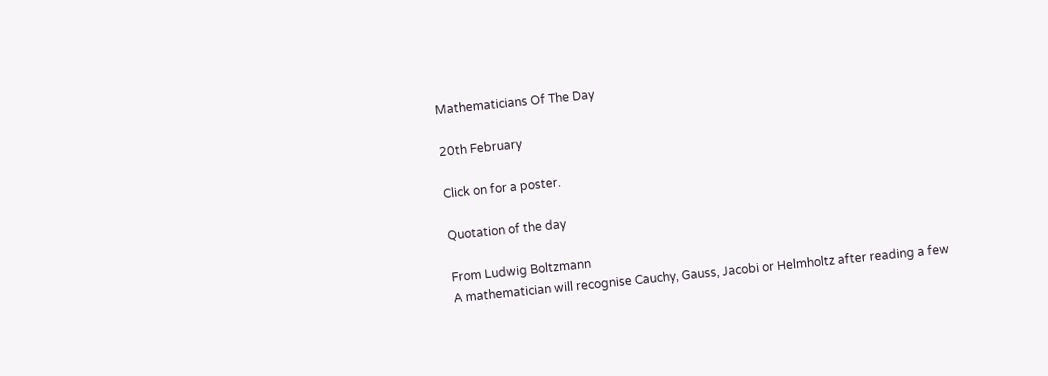Mathematicians Of The Day

20th February

Click on for a poster.

Quotation of the day

From Ludwig Boltzmann
A mathematician will recognise Cauchy, Gauss, Jacobi or Helmholtz after reading a few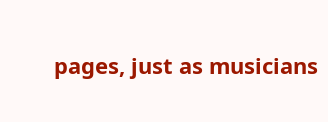pages, just as musicians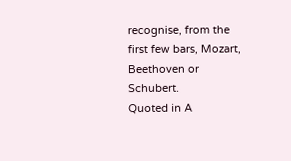recognise, from the first few bars, Mozart, Beethoven or Schubert.
Quoted in A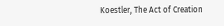Koestler, The Act of Creation